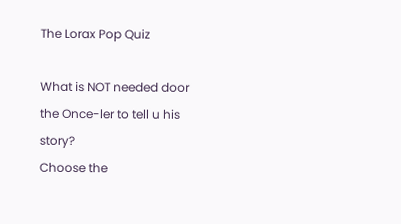The Lorax Pop Quiz

What is NOT needed door the Once-ler to tell u his story?
Choose the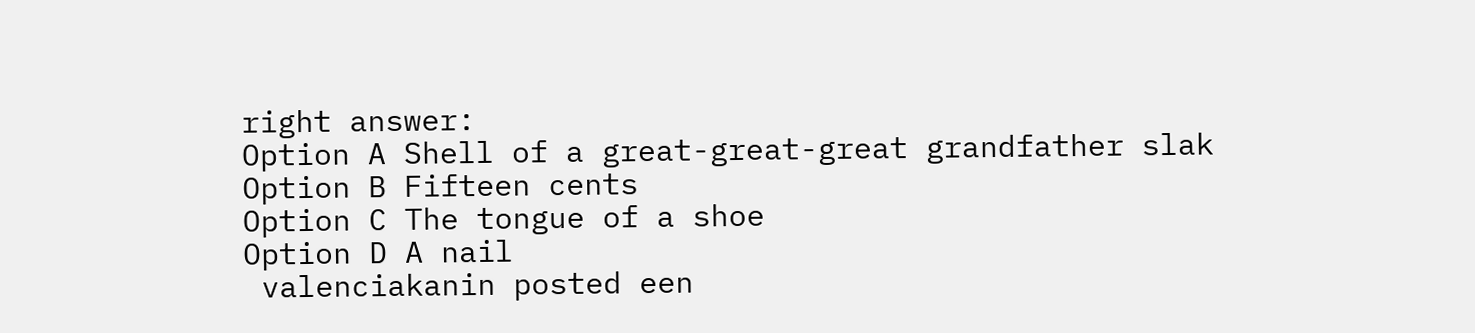right answer:
Option A Shell of a great-great-great grandfather slak
Option B Fifteen cents
Option C The tongue of a shoe
Option D A nail
 valenciakanin posted een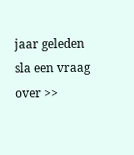jaar geleden
sla een vraag over >>